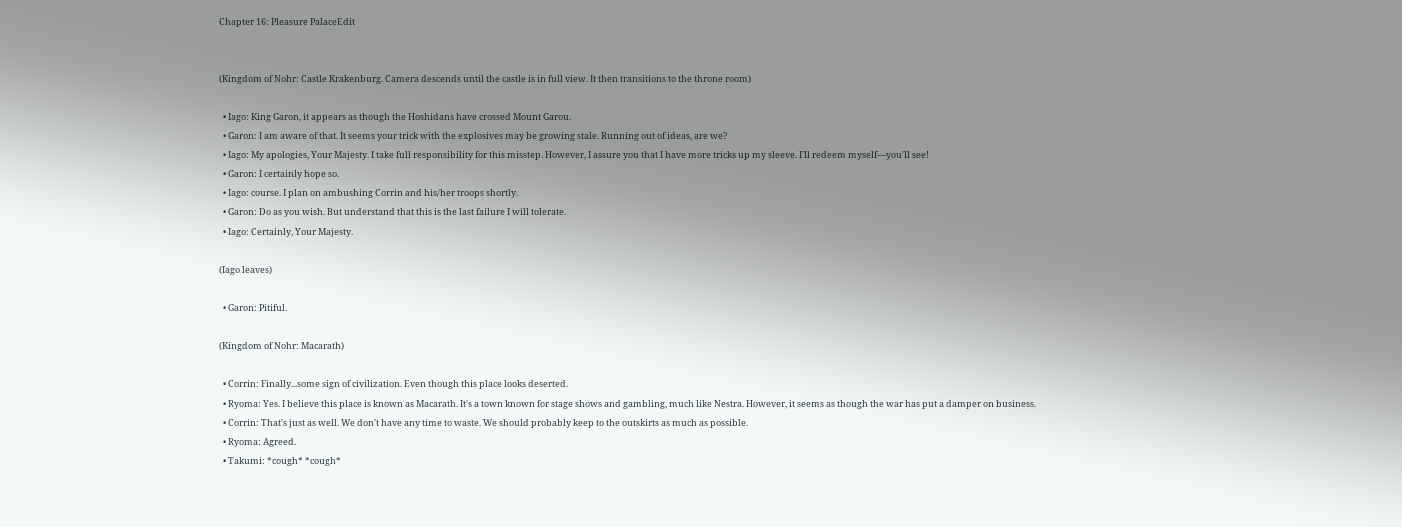Chapter 16: Pleasure PalaceEdit


(Kingdom of Nohr: Castle Krakenburg. Camera descends until the castle is in full view. It then transitions to the throne room)

  • Iago: King Garon, it appears as though the Hoshidans have crossed Mount Garou.
  • Garon: I am aware of that. It seems your trick with the explosives may be growing stale. Running out of ideas, are we?
  • Iago: My apologies, Your Majesty. I take full responsibility for this misstep. However, I assure you that I have more tricks up my sleeve. I'll redeem myself—you'll see!
  • Garon: I certainly hope so.
  • Iago: course. I plan on ambushing Corrin and his/her troops shortly.
  • Garon: Do as you wish. But understand that this is the last failure I will tolerate.
  • Iago: Certainly, Your Majesty.

(Iago leaves)

  • Garon: Pitiful.

(Kingdom of Nohr: Macarath)

  • Corrin: Finally...some sign of civilization. Even though this place looks deserted.
  • Ryoma: Yes. I believe this place is known as Macarath. It's a town known for stage shows and gambling, much like Nestra. However, it seems as though the war has put a damper on business.
  • Corrin: That's just as well. We don't have any time to waste. We should probably keep to the outskirts as much as possible.
  • Ryoma: Agreed.
  • Takumi: *cough* *cough*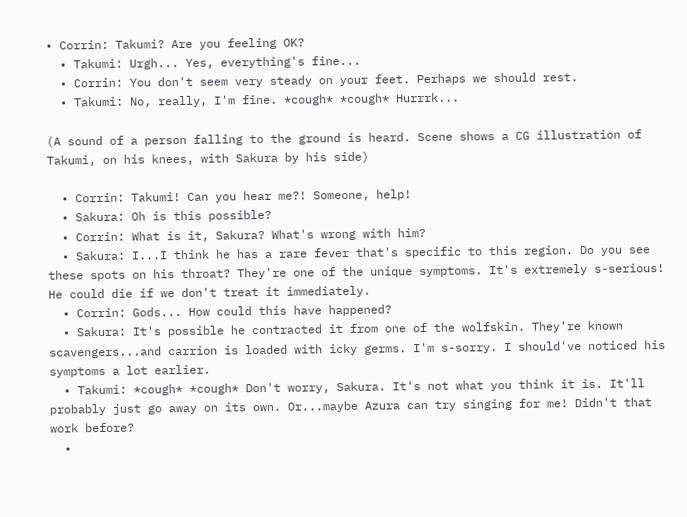• Corrin: Takumi? Are you feeling OK?
  • Takumi: Urgh... Yes, everything's fine...
  • Corrin: You don't seem very steady on your feet. Perhaps we should rest.
  • Takumi: No, really, I'm fine. *cough* *cough* Hurrrk...

(A sound of a person falling to the ground is heard. Scene shows a CG illustration of Takumi, on his knees, with Sakura by his side)

  • Corrin: Takumi! Can you hear me?! Someone, help!
  • Sakura: Oh is this possible?
  • Corrin: What is it, Sakura? What's wrong with him?
  • Sakura: I...I think he has a rare fever that's specific to this region. Do you see these spots on his throat? They're one of the unique symptoms. It's extremely s-serious! He could die if we don't treat it immediately.
  • Corrin: Gods... How could this have happened?
  • Sakura: It's possible he contracted it from one of the wolfskin. They're known scavengers...and carrion is loaded with icky germs. I'm s-sorry. I should've noticed his symptoms a lot earlier.
  • Takumi: *cough* *cough* Don't worry, Sakura. It's not what you think it is. It'll probably just go away on its own. Or...maybe Azura can try singing for me! Didn't that work before?
  •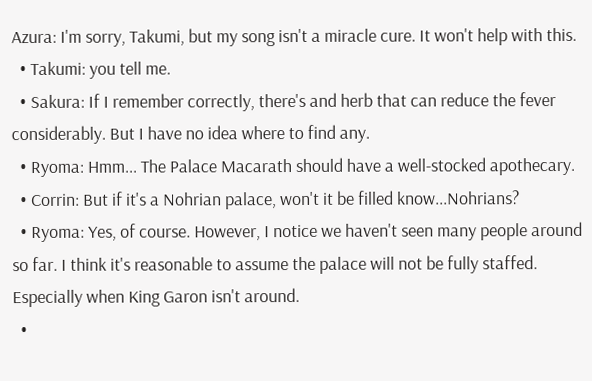Azura: I'm sorry, Takumi, but my song isn't a miracle cure. It won't help with this.
  • Takumi: you tell me.
  • Sakura: If I remember correctly, there's and herb that can reduce the fever considerably. But I have no idea where to find any.
  • Ryoma: Hmm... The Palace Macarath should have a well-stocked apothecary.
  • Corrin: But if it's a Nohrian palace, won't it be filled know...Nohrians?
  • Ryoma: Yes, of course. However, I notice we haven't seen many people around so far. I think it's reasonable to assume the palace will not be fully staffed. Especially when King Garon isn't around.
  •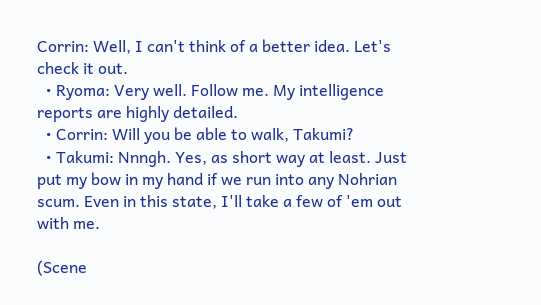Corrin: Well, I can't think of a better idea. Let's check it out.
  • Ryoma: Very well. Follow me. My intelligence reports are highly detailed.
  • Corrin: Will you be able to walk, Takumi?
  • Takumi: Nnngh. Yes, as short way at least. Just put my bow in my hand if we run into any Nohrian scum. Even in this state, I'll take a few of 'em out with me.

(Scene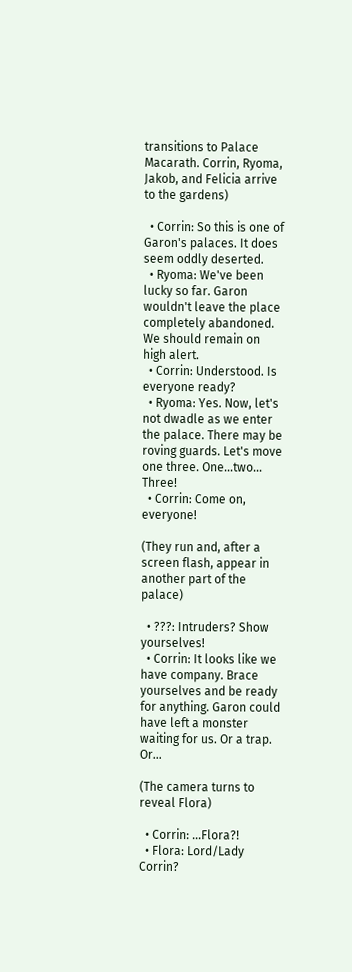transitions to Palace Macarath. Corrin, Ryoma, Jakob, and Felicia arrive to the gardens)

  • Corrin: So this is one of Garon's palaces. It does seem oddly deserted.
  • Ryoma: We've been lucky so far. Garon wouldn't leave the place completely abandoned. We should remain on high alert.
  • Corrin: Understood. Is everyone ready?
  • Ryoma: Yes. Now, let's not dwadle as we enter the palace. There may be roving guards. Let's move one three. One...two... Three!
  • Corrin: Come on, everyone!

(They run and, after a screen flash, appear in another part of the palace)

  • ???: Intruders? Show yourselves!
  • Corrin: It looks like we have company. Brace yourselves and be ready for anything. Garon could have left a monster waiting for us. Or a trap. Or...

(The camera turns to reveal Flora)

  • Corrin: ...Flora?!
  • Flora: Lord/Lady Corrin?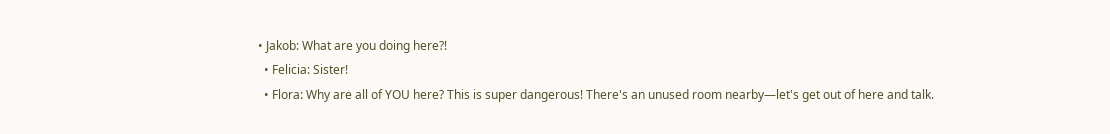• Jakob: What are you doing here?!
  • Felicia: Sister!
  • Flora: Why are all of YOU here? This is super dangerous! There's an unused room nearby—let's get out of here and talk.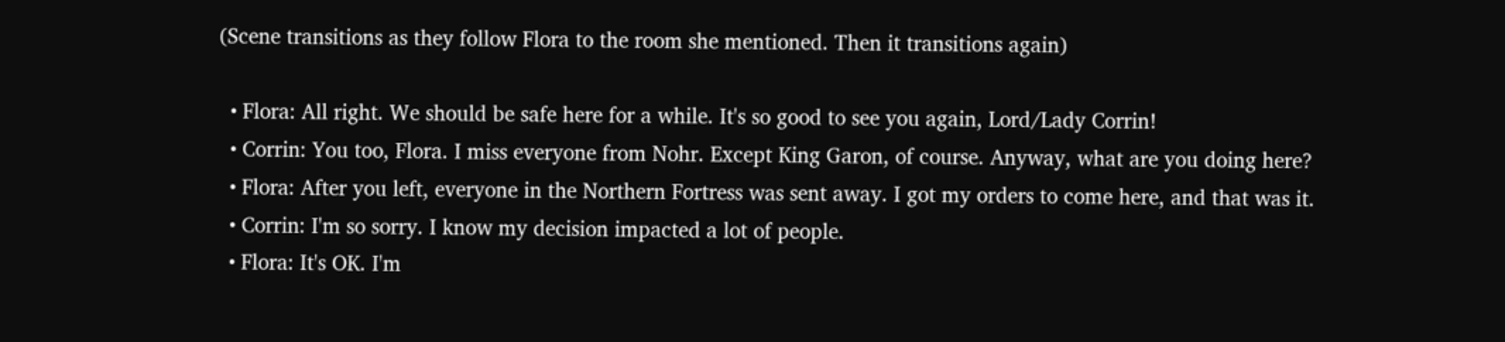(Scene transitions as they follow Flora to the room she mentioned. Then it transitions again)

  • Flora: All right. We should be safe here for a while. It's so good to see you again, Lord/Lady Corrin!
  • Corrin: You too, Flora. I miss everyone from Nohr. Except King Garon, of course. Anyway, what are you doing here?
  • Flora: After you left, everyone in the Northern Fortress was sent away. I got my orders to come here, and that was it.
  • Corrin: I'm so sorry. I know my decision impacted a lot of people.
  • Flora: It's OK. I'm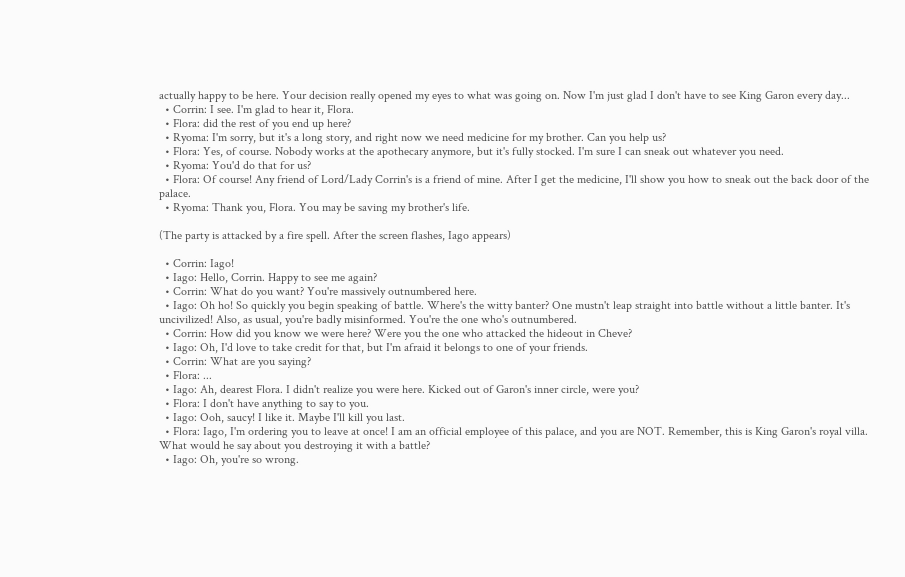actually happy to be here. Your decision really opened my eyes to what was going on. Now I'm just glad I don't have to see King Garon every day...
  • Corrin: I see. I'm glad to hear it, Flora.
  • Flora: did the rest of you end up here?
  • Ryoma: I'm sorry, but it's a long story, and right now we need medicine for my brother. Can you help us?
  • Flora: Yes, of course. Nobody works at the apothecary anymore, but it's fully stocked. I'm sure I can sneak out whatever you need.
  • Ryoma: You'd do that for us?
  • Flora: Of course! Any friend of Lord/Lady Corrin's is a friend of mine. After I get the medicine, I'll show you how to sneak out the back door of the palace.
  • Ryoma: Thank you, Flora. You may be saving my brother's life.

(The party is attacked by a fire spell. After the screen flashes, Iago appears)

  • Corrin: Iago!
  • Iago: Hello, Corrin. Happy to see me again?
  • Corrin: What do you want? You're massively outnumbered here.
  • Iago: Oh ho! So quickly you begin speaking of battle. Where's the witty banter? One mustn't leap straight into battle without a little banter. It's uncivilized! Also, as usual, you're badly misinformed. You're the one who's outnumbered.
  • Corrin: How did you know we were here? Were you the one who attacked the hideout in Cheve?
  • Iago: Oh, I'd love to take credit for that, but I'm afraid it belongs to one of your friends.
  • Corrin: What are you saying?
  • Flora: ...
  • Iago: Ah, dearest Flora. I didn't realize you were here. Kicked out of Garon's inner circle, were you?
  • Flora: I don't have anything to say to you.
  • Iago: Ooh, saucy! I like it. Maybe I'll kill you last.
  • Flora: Iago, I'm ordering you to leave at once! I am an official employee of this palace, and you are NOT. Remember, this is King Garon's royal villa. What would he say about you destroying it with a battle?
  • Iago: Oh, you're so wrong.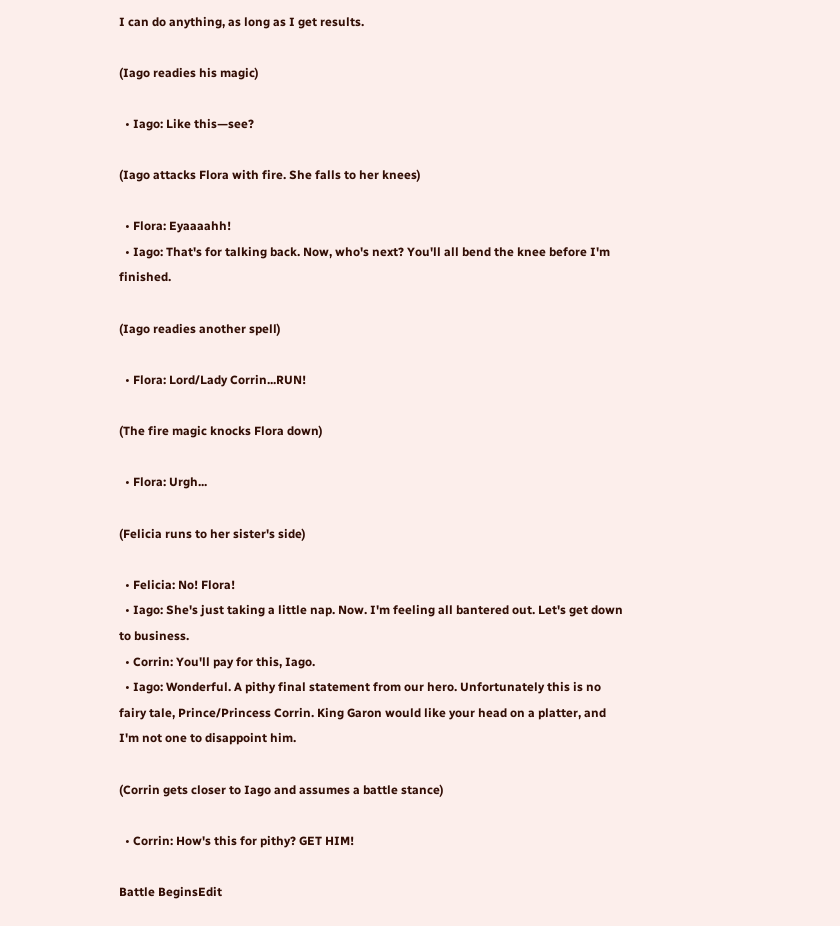I can do anything, as long as I get results.

(Iago readies his magic)

  • Iago: Like this—see?

(Iago attacks Flora with fire. She falls to her knees)

  • Flora: Eyaaaahh!
  • Iago: That's for talking back. Now, who's next? You'll all bend the knee before I'm finished.

(Iago readies another spell)

  • Flora: Lord/Lady Corrin...RUN!

(The fire magic knocks Flora down)

  • Flora: Urgh...

(Felicia runs to her sister's side)

  • Felicia: No! Flora!
  • Iago: She's just taking a little nap. Now. I'm feeling all bantered out. Let's get down to business.
  • Corrin: You'll pay for this, Iago.
  • Iago: Wonderful. A pithy final statement from our hero. Unfortunately this is no fairy tale, Prince/Princess Corrin. King Garon would like your head on a platter, and I'm not one to disappoint him.

(Corrin gets closer to Iago and assumes a battle stance)

  • Corrin: How's this for pithy? GET HIM!

Battle BeginsEdit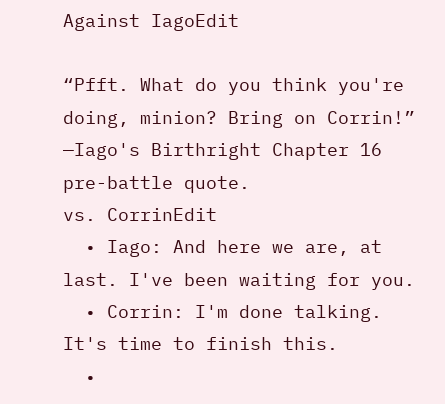Against IagoEdit

“Pfft. What do you think you're doing, minion? Bring on Corrin!”
—Iago's Birthright Chapter 16 pre-battle quote.
vs. CorrinEdit
  • Iago: And here we are, at last. I've been waiting for you.
  • Corrin: I'm done talking. It's time to finish this.
  •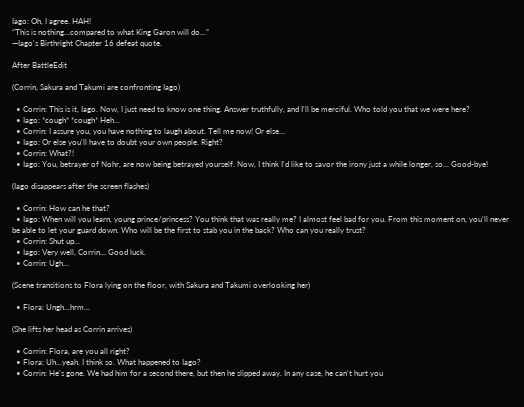Iago: Oh, I agree. HAH!
“This is nothing...compared to what King Garon will do...”
—Iago's Birthright Chapter 16 defeat quote.

After BattleEdit

(Corrin, Sakura and Takumi are confronting Iago)

  • Corrin: This is it, Iago. Now, I just need to know one thing. Answer truthfully, and I'll be merciful. Who told you that we were here?
  • Iago: *cough* *cough* Heh...
  • Corrin: I assure you, you have nothing to laugh about. Tell me now! Or else...
  • Iago: Or else you'll have to doubt your own people. Right?
  • Corrin: What?!
  • Iago: You, betrayer of Nohr, are now being betrayed yourself. Now, I think I'd like to savor the irony just a while longer, so... Good-bye!

(Iago disappears after the screen flashes)

  • Corrin: How can he that?
  • Iago: When will you learn, young prince/princess? You think that was really me? I almost feel bad for you. From this moment on, you'll never be able to let your guard down. Who will be the first to stab you in the back? Who can you really trust?
  • Corrin: Shut up...
  • Iago: Very well, Corrin... Good luck.
  • Corrin: Ugh...

(Scene transitions to Flora lying on the floor, with Sakura and Takumi overlooking her)

  • Flora: Ungh...hrm...

(She lifts her head as Corrin arrives)

  • Corrin: Flora, are you all right?
  • Flora: Uh...yeah. I think so. What happened to Iago?
  • Corrin: He's gone. We had him for a second there, but then he slipped away. In any case, he can't hurt you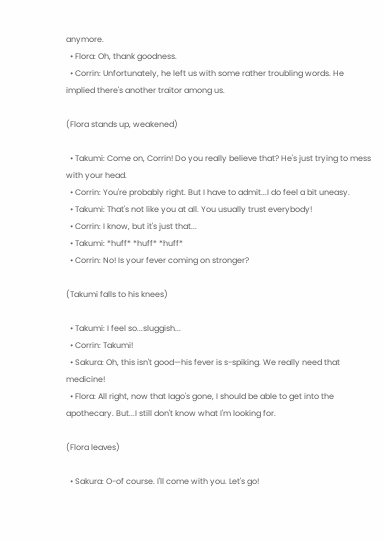anymore.
  • Flora: Oh, thank goodness.
  • Corrin: Unfortunately, he left us with some rather troubling words. He implied there's another traitor among us.

(Flora stands up, weakened)

  • Takumi: Come on, Corrin! Do you really believe that? He's just trying to mess with your head.
  • Corrin: You're probably right. But I have to admit...I do feel a bit uneasy.
  • Takumi: That's not like you at all. You usually trust everybody!
  • Corrin: I know, but it's just that...
  • Takumi: *huff* *huff* *huff*
  • Corrin: No! Is your fever coming on stronger?

(Takumi falls to his knees)

  • Takumi: I feel so...sluggish...
  • Corrin: Takumi!
  • Sakura: Oh, this isn't good—his fever is s-spiking. We really need that medicine!
  • Flora: All right, now that Iago's gone, I should be able to get into the apothecary. But...I still don't know what I'm looking for.

(Flora leaves)

  • Sakura: O-of course. I'll come with you. Let's go!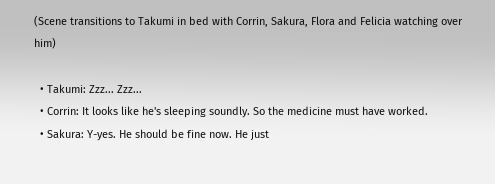(Scene transitions to Takumi in bed with Corrin, Sakura, Flora and Felicia watching over him)

  • Takumi: Zzz... Zzz...
  • Corrin: It looks like he's sleeping soundly. So the medicine must have worked.
  • Sakura: Y-yes. He should be fine now. He just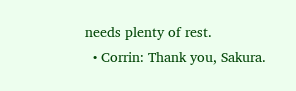needs plenty of rest.
  • Corrin: Thank you, Sakura.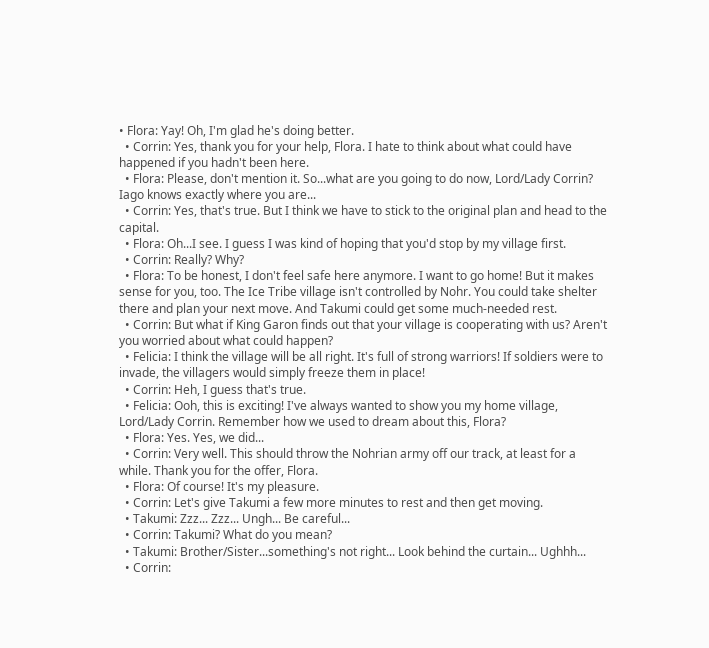• Flora: Yay! Oh, I'm glad he's doing better.
  • Corrin: Yes, thank you for your help, Flora. I hate to think about what could have happened if you hadn't been here.
  • Flora: Please, don't mention it. So...what are you going to do now, Lord/Lady Corrin? Iago knows exactly where you are...
  • Corrin: Yes, that's true. But I think we have to stick to the original plan and head to the capital.
  • Flora: Oh...I see. I guess I was kind of hoping that you'd stop by my village first.
  • Corrin: Really? Why?
  • Flora: To be honest, I don't feel safe here anymore. I want to go home! But it makes sense for you, too. The Ice Tribe village isn't controlled by Nohr. You could take shelter there and plan your next move. And Takumi could get some much-needed rest.
  • Corrin: But what if King Garon finds out that your village is cooperating with us? Aren't you worried about what could happen?
  • Felicia: I think the village will be all right. It's full of strong warriors! If soldiers were to invade, the villagers would simply freeze them in place!
  • Corrin: Heh, I guess that's true.
  • Felicia: Ooh, this is exciting! I've always wanted to show you my home village, Lord/Lady Corrin. Remember how we used to dream about this, Flora?
  • Flora: Yes. Yes, we did...
  • Corrin: Very well. This should throw the Nohrian army off our track, at least for a while. Thank you for the offer, Flora.
  • Flora: Of course! It's my pleasure.
  • Corrin: Let's give Takumi a few more minutes to rest and then get moving.
  • Takumi: Zzz... Zzz... Ungh... Be careful...
  • Corrin: Takumi? What do you mean?
  • Takumi: Brother/Sister...something's not right... Look behind the curtain... Ughhh...
  • Corrin: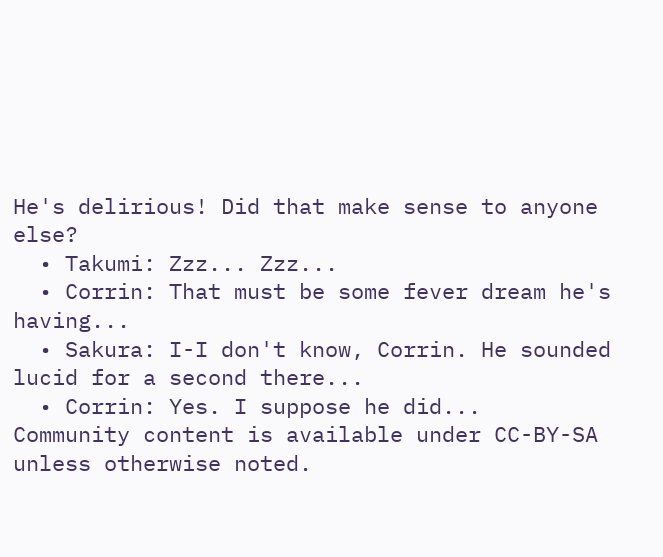He's delirious! Did that make sense to anyone else?
  • Takumi: Zzz... Zzz...
  • Corrin: That must be some fever dream he's having...
  • Sakura: I-I don't know, Corrin. He sounded lucid for a second there...
  • Corrin: Yes. I suppose he did...
Community content is available under CC-BY-SA unless otherwise noted.